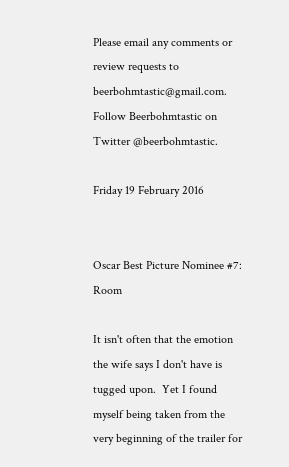Please email any comments or review requests to beerbohmtastic@gmail.com.
Follow Beerbohmtastic on Twitter @beerbohmtastic.

Friday 19 February 2016


Oscar Best Picture Nominee #7: Room

It isn't often that the emotion the wife says I don't have is tugged upon.  Yet I found myself being taken from the very beginning of the trailer for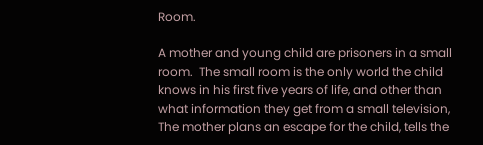Room.

A mother and young child are prisoners in a small room.  The small room is the only world the child knows in his first five years of life, and other than what information they get from a small television, The mother plans an escape for the child, tells the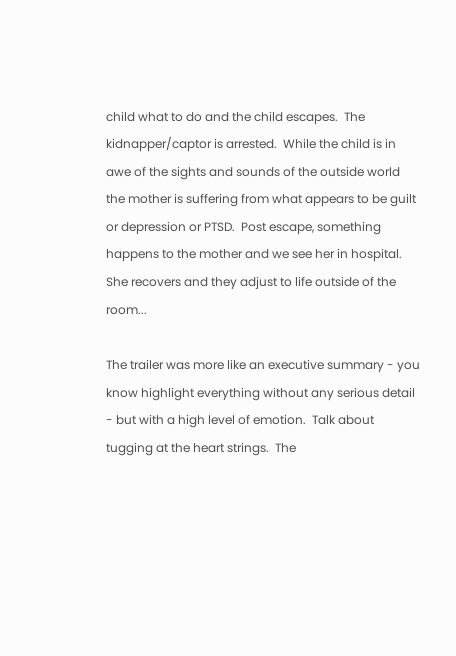child what to do and the child escapes.  The kidnapper/captor is arrested.  While the child is in awe of the sights and sounds of the outside world the mother is suffering from what appears to be guilt or depression or PTSD.  Post escape, something happens to the mother and we see her in hospital. She recovers and they adjust to life outside of the room...

The trailer was more like an executive summary - you know highlight everything without any serious detail - but with a high level of emotion.  Talk about tugging at the heart strings.  The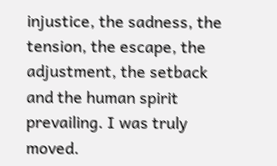injustice, the sadness, the tension, the escape, the adjustment, the setback and the human spirit prevailing. I was truly moved.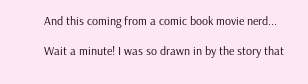And this coming from a comic book movie nerd...

Wait a minute! I was so drawn in by the story that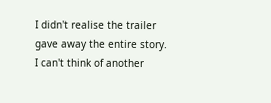I didn't realise the trailer gave away the entire story. I can't think of another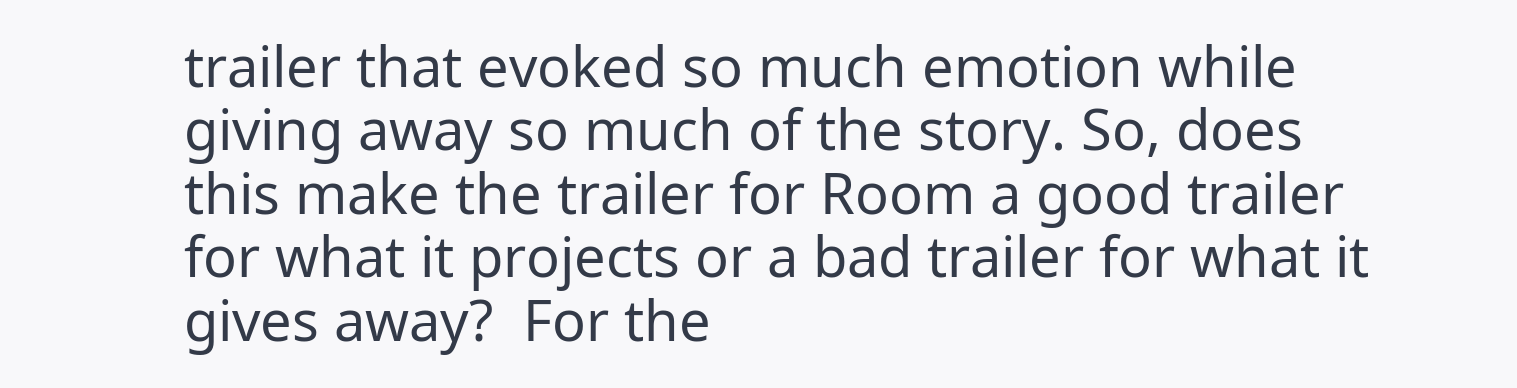trailer that evoked so much emotion while giving away so much of the story. So, does this make the trailer for Room a good trailer for what it projects or a bad trailer for what it gives away?  For the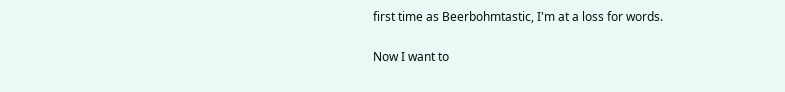first time as Beerbohmtastic, I'm at a loss for words.

Now I want to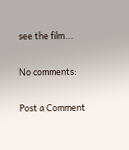see the film...

No comments:

Post a Comment